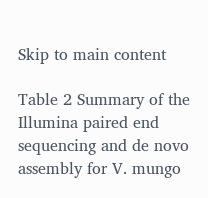Skip to main content

Table 2 Summary of the Illumina paired end sequencing and de novo assembly for V. mungo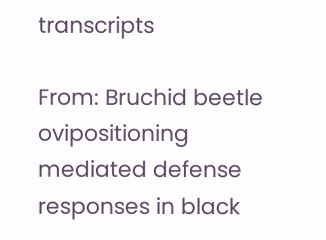transcripts

From: Bruchid beetle ovipositioning mediated defense responses in black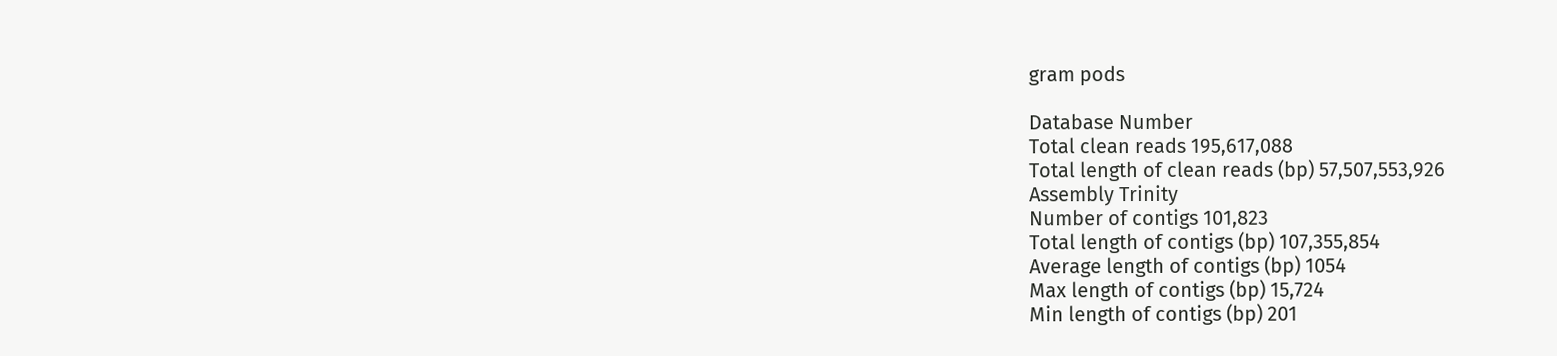gram pods

Database Number
Total clean reads 195,617,088
Total length of clean reads (bp) 57,507,553,926
Assembly Trinity
Number of contigs 101,823
Total length of contigs (bp) 107,355,854
Average length of contigs (bp) 1054
Max length of contigs (bp) 15,724
Min length of contigs (bp) 201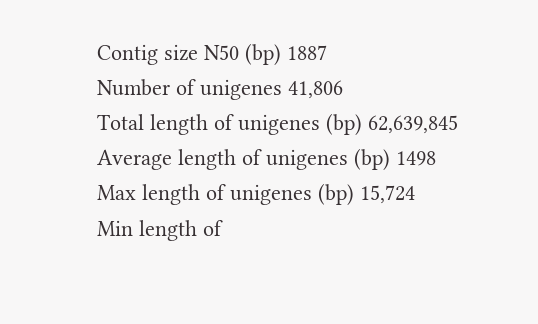Contig size N50 (bp) 1887
Number of unigenes 41,806
Total length of unigenes (bp) 62,639,845
Average length of unigenes (bp) 1498
Max length of unigenes (bp) 15,724
Min length of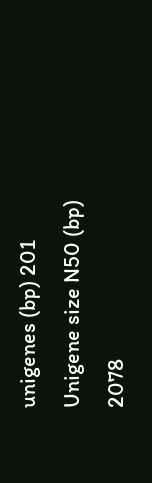unigenes (bp) 201
Unigene size N50 (bp) 2078